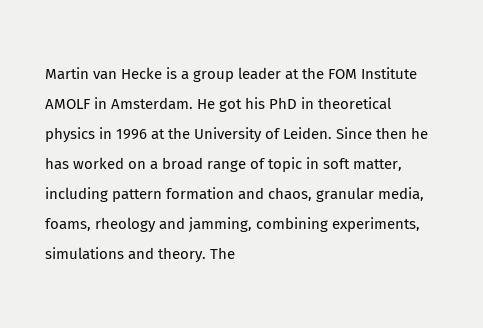Martin van Hecke is a group leader at the FOM Institute AMOLF in Amsterdam. He got his PhD in theoretical physics in 1996 at the University of Leiden. Since then he has worked on a broad range of topic in soft matter, including pattern formation and chaos, granular media, foams, rheology and jamming, combining experiments, simulations and theory. The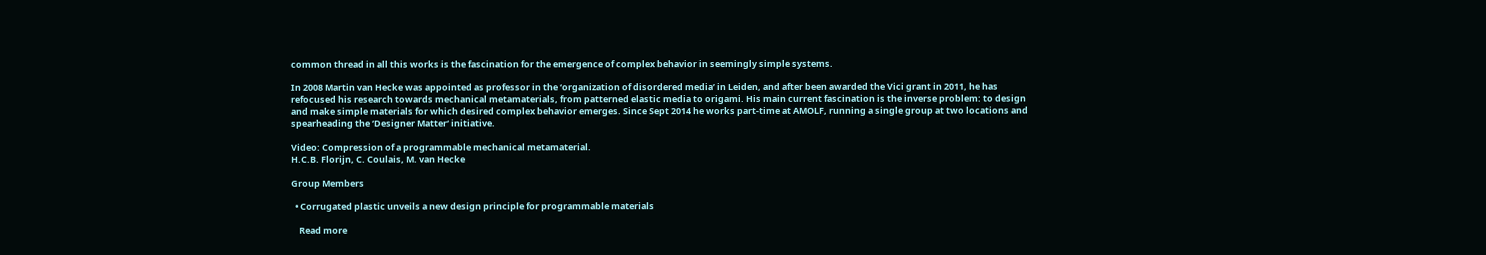common thread in all this works is the fascination for the emergence of complex behavior in seemingly simple systems.

In 2008 Martin van Hecke was appointed as professor in the ‘organization of disordered media’ in Leiden, and after been awarded the Vici grant in 2011, he has refocused his research towards mechanical metamaterials, from patterned elastic media to origami. His main current fascination is the inverse problem: to design and make simple materials for which desired complex behavior emerges. Since Sept 2014 he works part-time at AMOLF, running a single group at two locations and spearheading the ‘Designer Matter‘ initiative.

Video: Compression of a programmable mechanical metamaterial.
H.C.B. Florijn, C. Coulais, M. van Hecke

Group Members

  • Corrugated plastic unveils a new design principle for programmable materials

    Read more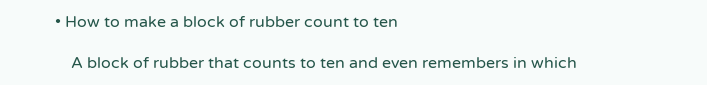• How to make a block of rubber count to ten

    A block of rubber that counts to ten and even remembers in which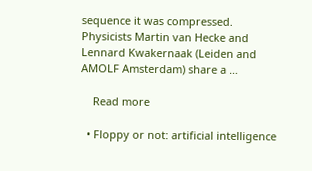sequence it was compressed. Physicists Martin van Hecke and Lennard Kwakernaak (Leiden and AMOLF Amsterdam) share a …

    Read more

  • Floppy or not: artificial intelligence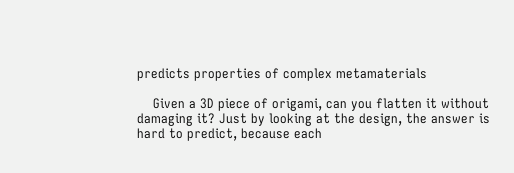predicts properties of complex metamaterials

    Given a 3D piece of origami, can you flatten it without damaging it? Just by looking at the design, the answer is hard to predict, because each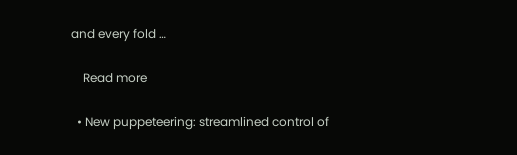and every fold …

    Read more

  • New puppeteering: streamlined control of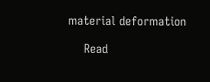material deformation

    Read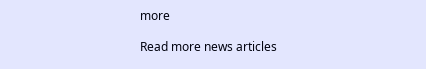more

Read more news articles